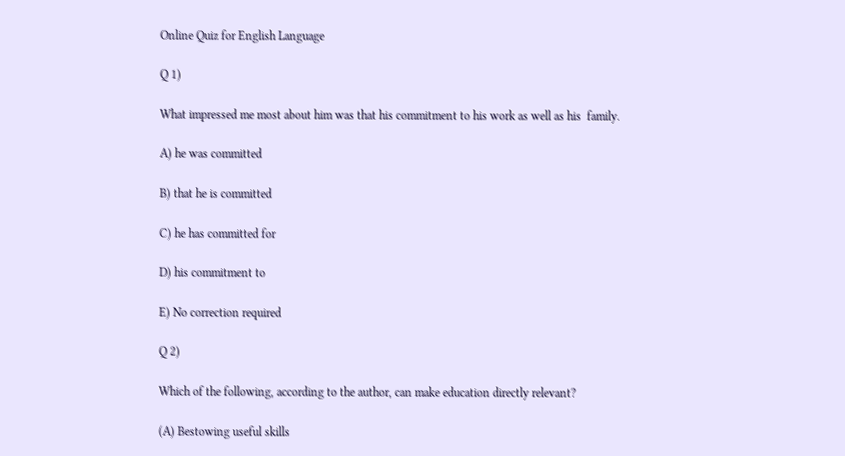Online Quiz for English Language

Q 1)

What impressed me most about him was that his commitment to his work as well as his  family.

A) he was committed

B) that he is committed

C) he has committed for

D) his commitment to

E) No correction required

Q 2)

Which of the following, according to the author, can make education directly relevant?

(A) Bestowing useful skills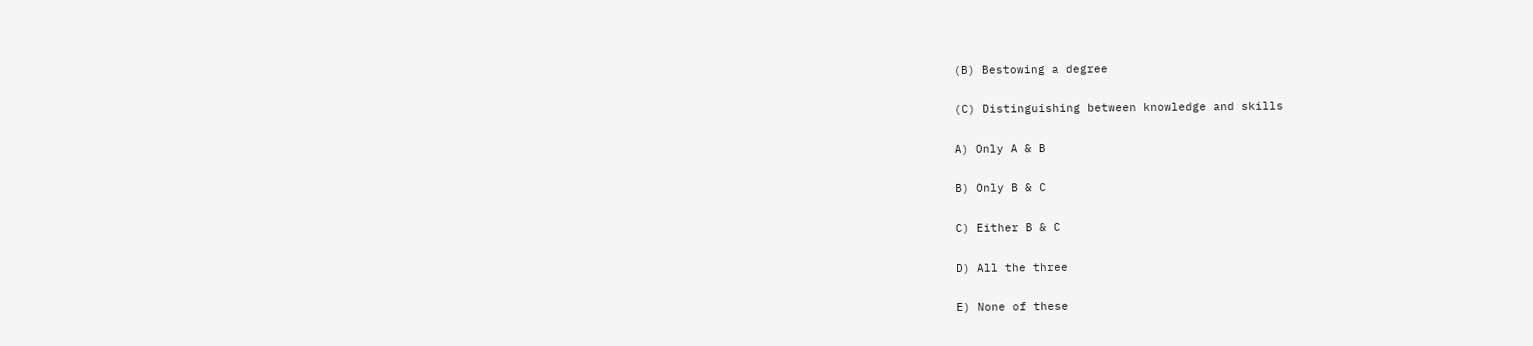(B) Bestowing a degree

(C) Distinguishing between knowledge and skills

A) Only A & B

B) Only B & C

C) Either B & C

D) All the three

E) None of these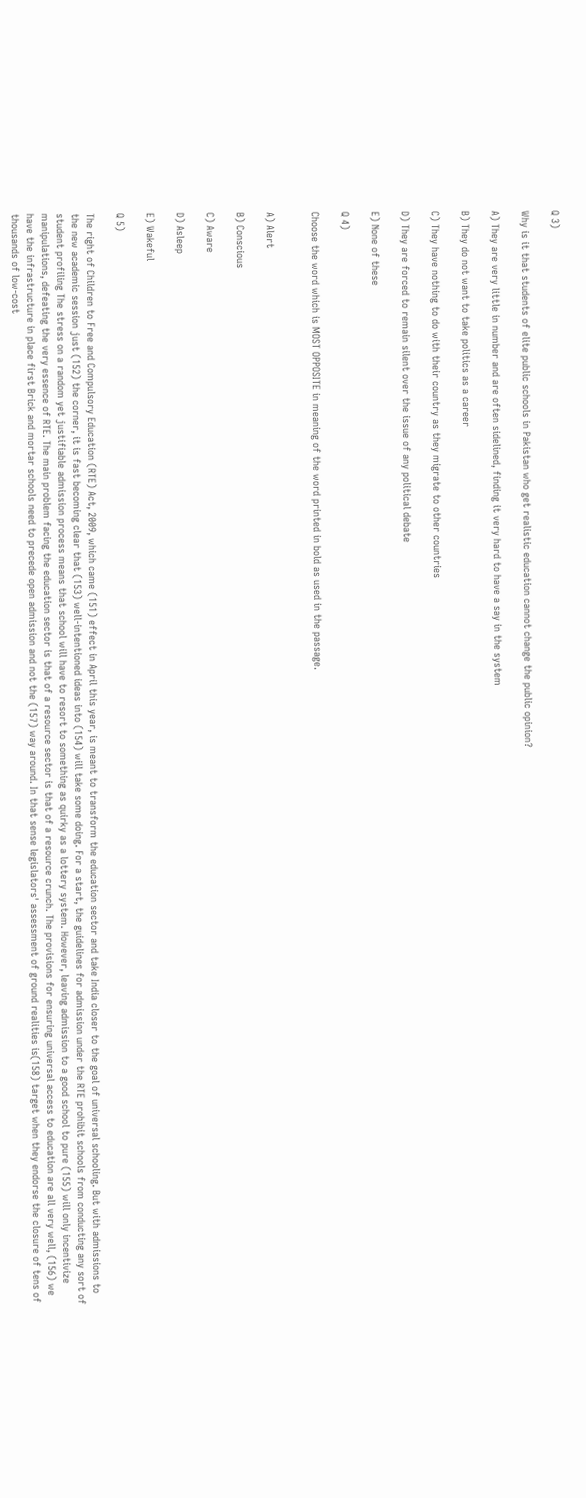Q 3)

Why is it that students of elite public schools in Pakistan who get realistic education cannot change the public opinion?

A) They are very little in number and are often sidelined, finding it very hard to have a say in the system

B) They do not want to take politics as a career

C) They have nothing to do with their country as they migrate to other countries

D) They are forced to remain silent over the issue of any political debate

E) None of these

Q 4)

Choose the word which is MOST OPPOSITE in meaning of the word printed in bold as used in the passage.


A) Alert

B) Conscious

C) Aware

D) Asleep

E) Wakeful

Q 5)

The right of Children to Free and Compulsory Education (RTE) Act, 2009, which came (151) effect in April this year, is meant to transform the education sector and take India closer to the goal of universal schooling. But with admissions to the new academic session just (152) the corner, it is fast becoming clear that (153) well-intentioned ideas into (154) will take some doing. For a start, the guidelines for admission under the RTE prohibit schools from conducting any sort of student profiling The stress on a random yet justifiable admission process means that school will have to resort to something as quirky as a lottery system. However, leaving admission to a good school to pure (155) will only incentivize manipulations, defeating the very essence of RTE. The main problem facing the education sector is that of a resource sector is that of a resource crunch. The provisions for ensuring universal access to education are all very well, (156) we have the infrastructure in place first Brick and mortar schools need to precede open admission and not the (157) way around. In that sense legislators' assessment of ground realities is(158) target when they endorse the closure of tens of thousands of low-cost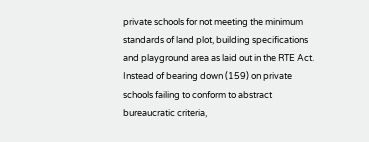private schools for not meeting the minimum standards of land plot, building specifications and playground area as laid out in the RTE Act. Instead of bearing down (159) on private schools failing to conform to abstract bureaucratic criteria,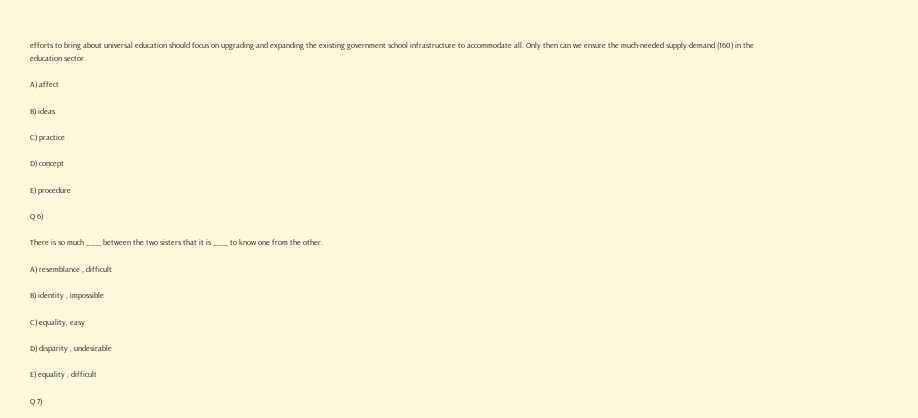efforts to bring about universal education should focus on upgrading and expanding the existing government school infrastructure to accommodate all. Only then can we ensure the much-needed supply-demand (160) in the education sector.

A) affect

B) ideas

C) practice

D) concept

E) procedure

Q 6)

There is so much ___ between the two sisters that it is ___ to know one from the other.

A) resemblance , difficult

B) identity , impossible

C) equality, easy

D) disparity , undesirable

E) equality , difficult

Q 7)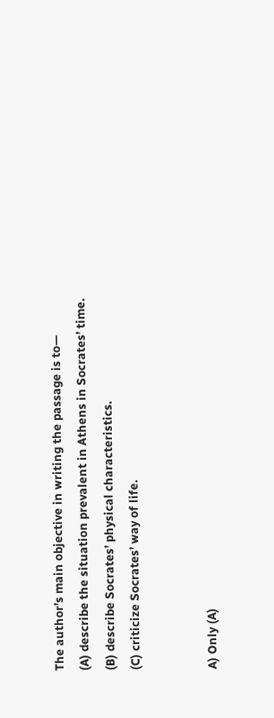The author’s main objective in writing the passage is to—
(A) describe the situation prevalent in Athens in Socrates’ time.
(B) describe Socrates’ physical characteristics.
(C) criticize Socrates’ way of life.


A) Only (A)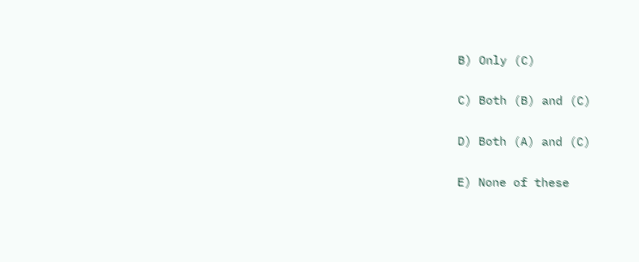B) Only (C)

C) Both (B) and (C)

D) Both (A) and (C)

E) None of these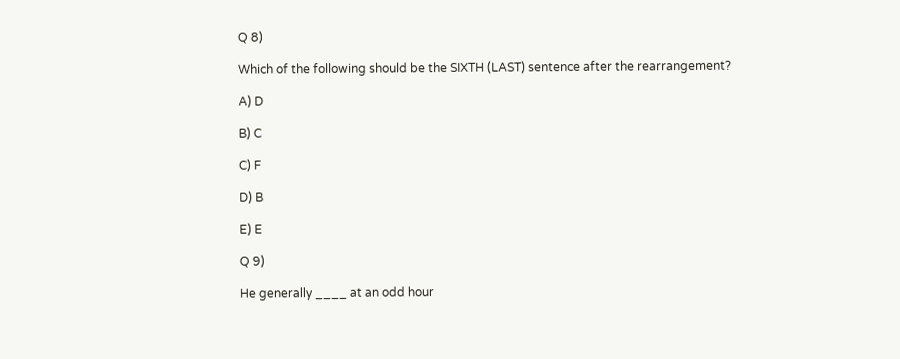Q 8)

Which of the following should be the SIXTH (LAST) sentence after the rearrangement?

A) D

B) C

C) F

D) B

E) E

Q 9)

He generally ____ at an odd hour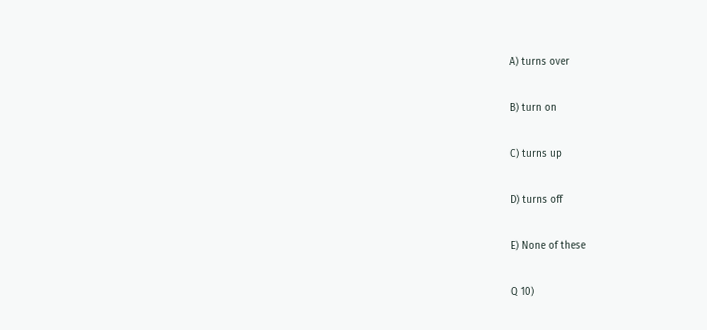A) turns over

B) turn on

C) turns up

D) turns off

E) None of these

Q 10)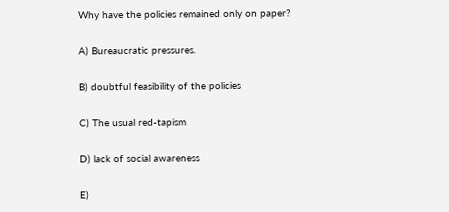Why have the policies remained only on paper?

A) Bureaucratic pressures.

B) doubtful feasibility of the policies

C) The usual red-tapism

D) lack of social awareness

E)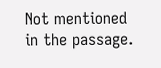Not mentioned in the passage.